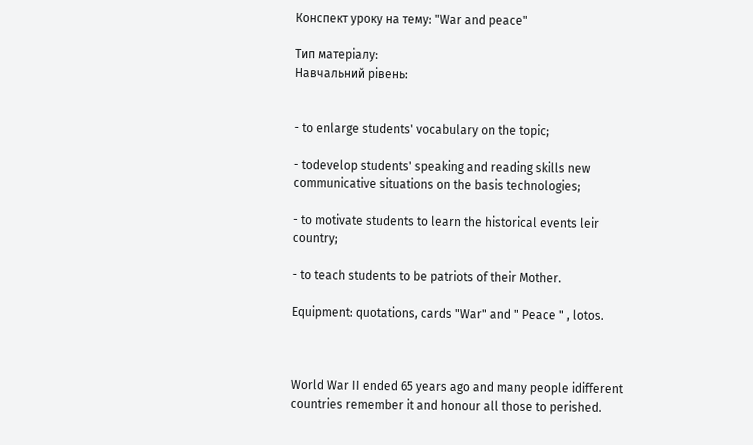Конспект уроку на тему: "War and peace"

Тип матеріалу:
Навчальний рівень:


- to enlarge students' vocabulary on the topic;

- todevelop students' speaking and reading skills new communicative situations on the basis technologies;

- to motivate students to learn the historical events leir country;

- to teach students to be patriots of their Mother.

Equipment: quotations, cards "War" and " Peace " , lotos.



World War II ended 65 years ago and many people idifferent countries remember it and honour all those to perished.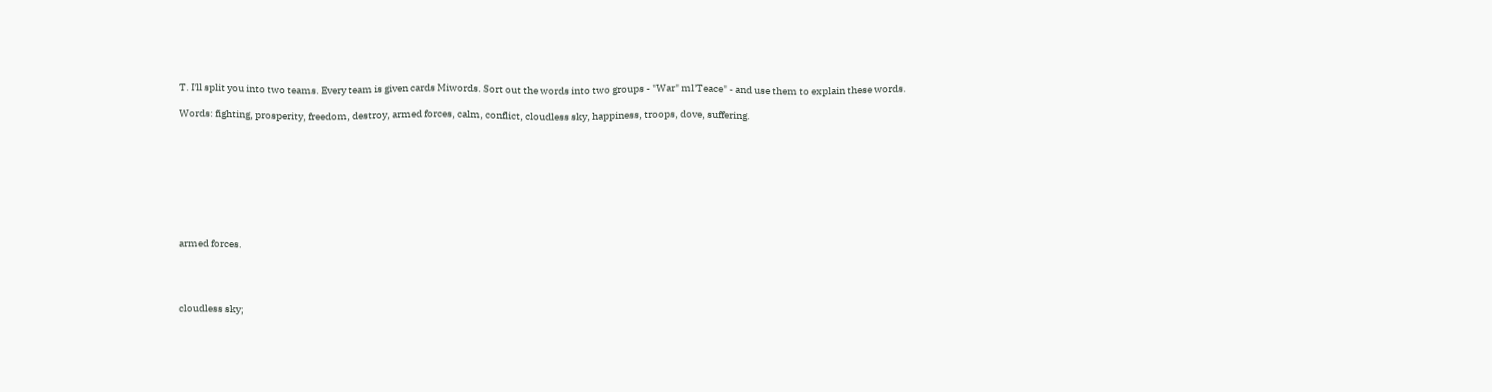T. I'll split you into two teams. Every team is given cards Miwords. Sort out the words into two groups - "War" ml'Teace" - and use them to explain these words.

Words: fighting, prosperity, freedom, destroy, armed forces, calm, conflict, cloudless sky, happiness, troops, dove, suffering.









armed forces.




cloudless sky;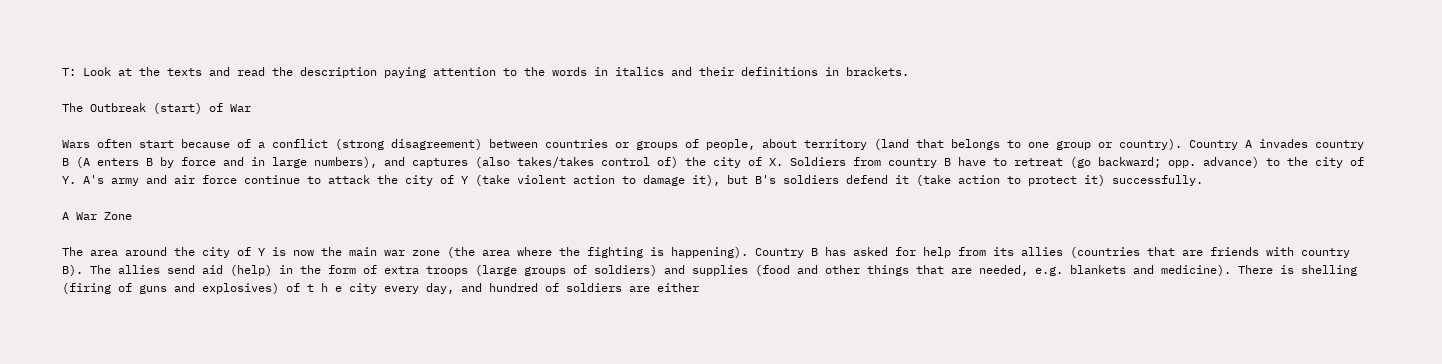T: Look at the texts and read the description paying attention to the words in italics and their definitions in brackets.

The Outbreak (start) of War

Wars often start because of a conflict (strong disagreement) between countries or groups of people, about territory (land that belongs to one group or country). Country A invades country B (A enters B by force and in large numbers), and captures (also takes/takes control of) the city of X. Soldiers from country B have to retreat (go backward; opp. advance) to the city of Y. A's army and air force continue to attack the city of Y (take violent action to damage it), but B's soldiers defend it (take action to protect it) successfully.

A War Zone

The area around the city of Y is now the main war zone (the area where the fighting is happening). Country B has asked for help from its allies (countries that are friends with country B). The allies send aid (help) in the form of extra troops (large groups of soldiers) and supplies (food and other things that are needed, e.g. blankets and medicine). There is shelling (firing of guns and explosives) of t h e city every day, and hundred of soldiers are either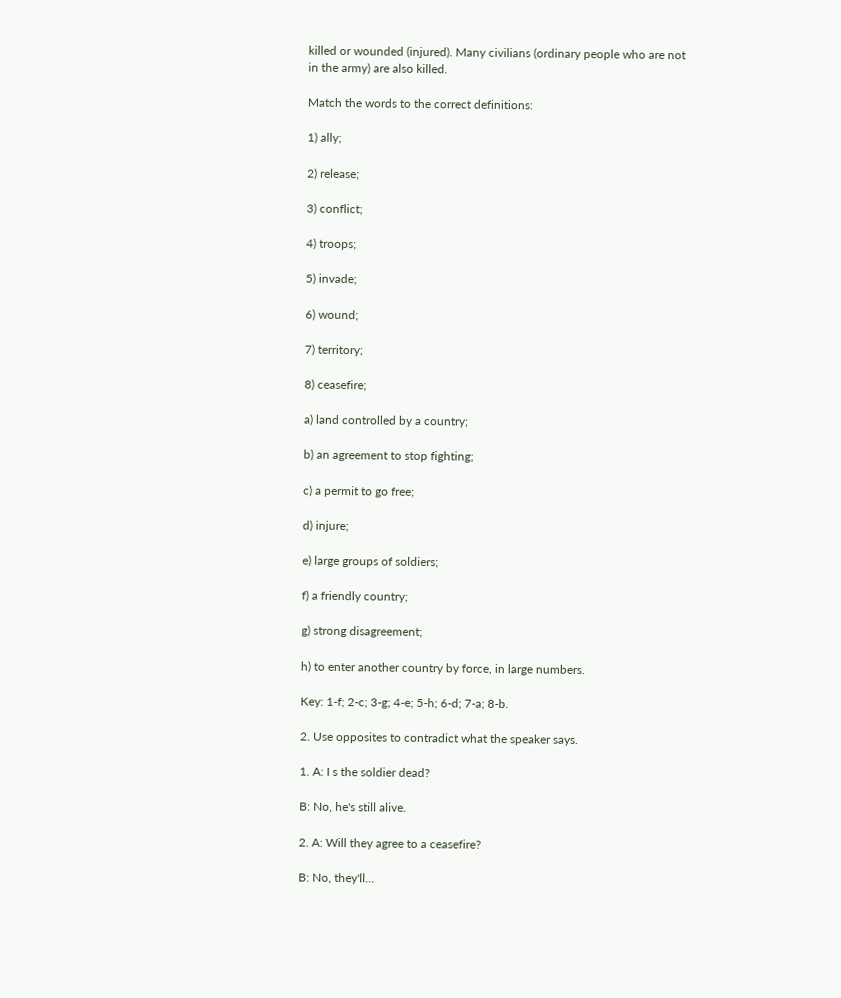killed or wounded (injured). Many civilians (ordinary people who are not in the army) are also killed.

Match the words to the correct definitions:

1) ally;

2) release;

3) conflict;

4) troops;

5) invade;

6) wound;

7) territory;

8) ceasefire;

a) land controlled by a country;

b) an agreement to stop fighting;

c) a permit to go free;

d) injure;

e) large groups of soldiers;

f) a friendly country;

g) strong disagreement;

h) to enter another country by force, in large numbers.

Key: 1-f; 2-c; 3-g; 4-e; 5-h; 6-d; 7-a; 8-b.

2. Use opposites to contradict what the speaker says.

1. A: I s the soldier dead?

B: No, he's still alive.

2. A: Will they agree to a ceasefire?

B: No, they'll...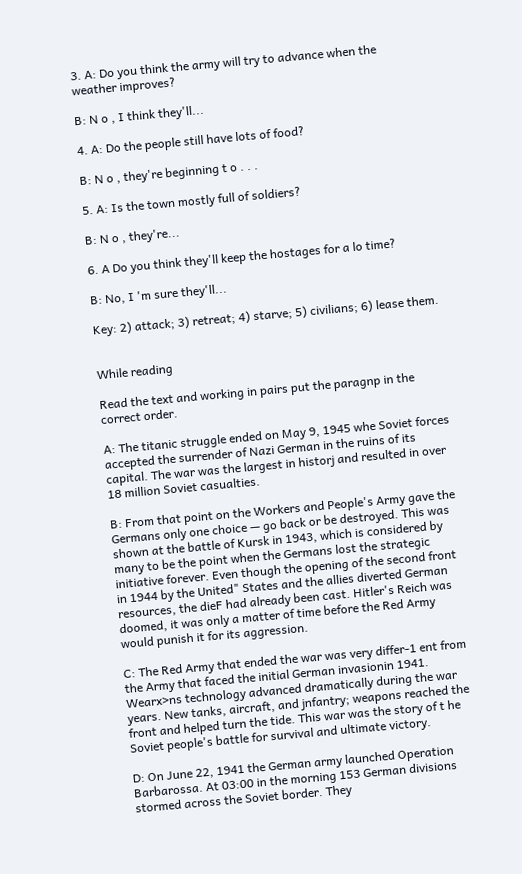3. A: Do you think the army will try to advance when the weather improves?

B: N o , I think they'll...

4. A: Do the people still have lots of food?

B: N o , they're beginning t o . . .

5. A: Is the town mostly full of soldiers?

B: N o , they're...

6. A Do you think they'll keep the hostages for a lo time?

B: No, I 'm sure they'll...

Key: 2) attack; 3) retreat; 4) starve; 5) civilians; 6) lease them.


While reading

Read the text and working in pairs put the paragnp in the correct order.

A: The titanic struggle ended on May 9, 1945 whe Soviet forces accepted the surrender of Nazi German in the ruins of its capital. The war was the largest in historj and resulted in over 18 million Soviet casualties.

B: From that point on the Workers and People's Army gave the Germans only one choice — go back or be destroyed. This was shown at the battle of Kursk in 1943, which is considered by many to be the point when the Germans lost the strategic initiative forever. Even though the opening of the second front in 1944 by the United" States and the allies diverted German resources, the dieF had already been cast. Hitler's Reich was doomed, it was only a matter of time before the Red Army would punish it for its aggression.

C: The Red Army that ended the war was very differ-1 ent from the Army that faced the initial German invasionin 1941. Wearx>ns technology advanced dramatically during the war years. New tanks, aircraft, and jnfantry; weapons reached the front and helped turn the tide. This war was the story of t he Soviet people's battle for survival and ultimate victory.

D: On June 22, 1941 the German army launched Operation Barbarossa. At 03:00 in the morning 153 German divisions stormed across the Soviet border. They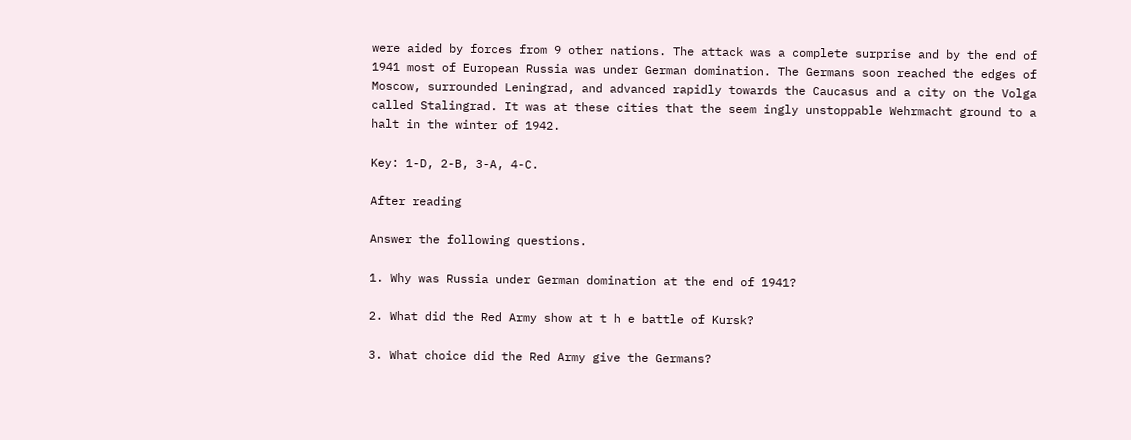were aided by forces from 9 other nations. The attack was a complete surprise and by the end of 1941 most of European Russia was under German domination. The Germans soon reached the edges of Moscow, surrounded Leningrad, and advanced rapidly towards the Caucasus and a city on the Volga called Stalingrad. It was at these cities that the seem ingly unstoppable Wehrmacht ground to a halt in the winter of 1942.

Key: 1-D, 2-B, 3-A, 4-C.

After reading

Answer the following questions.

1. Why was Russia under German domination at the end of 1941?

2. What did the Red Army show at t h e battle of Kursk?

3. What choice did the Red Army give the Germans?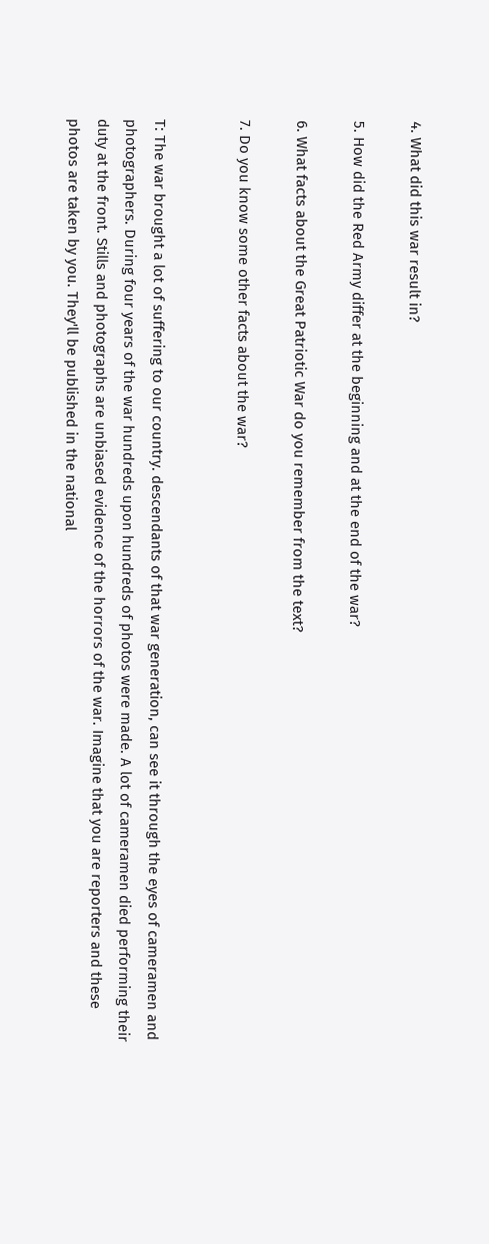4. What did this war result in?

5. How did the Red Army differ at the beginning and at the end of the war?

6. What facts about the Great Patriotic War do you remember from the text?

7. Do you know some other facts about the war?


T: The war brought a lot of suffering to our country. descendants of that war generation, can see it through the eyes of cameramen and photographers. During four years of the war hundreds upon hundreds of photos were made. A lot of cameramen died performing their duty at the front. Stills and photographs are unbiased evidence of the horrors of the war. Imagine that you are reporters and these photos are taken by you. They'll be published in the national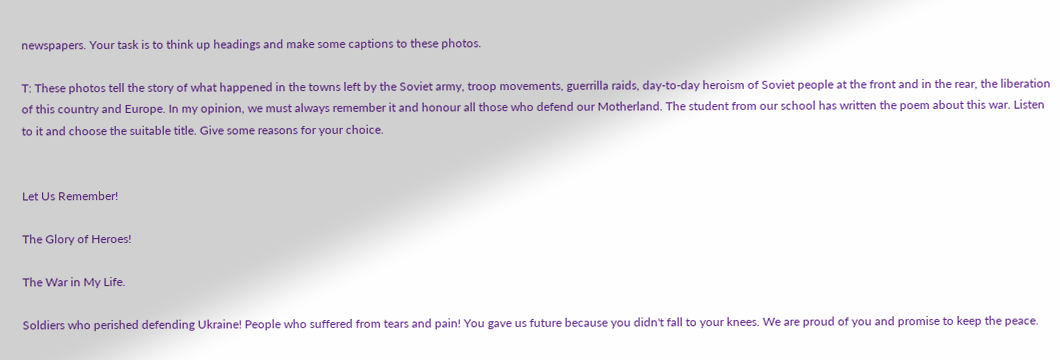newspapers. Your task is to think up headings and make some captions to these photos.

T: These photos tell the story of what happened in the towns left by the Soviet army, troop movements, guerrilla raids, day-to-day heroism of Soviet people at the front and in the rear, the liberation of this country and Europe. In my opinion, we must always remember it and honour all those who defend our Motherland. The student from our school has written the poem about this war. Listen to it and choose the suitable title. Give some reasons for your choice.


Let Us Remember!

The Glory of Heroes!

The War in My Life.

Soldiers who perished defending Ukraine! People who suffered from tears and pain! You gave us future because you didn't fall to your knees. We are proud of you and promise to keep the peace.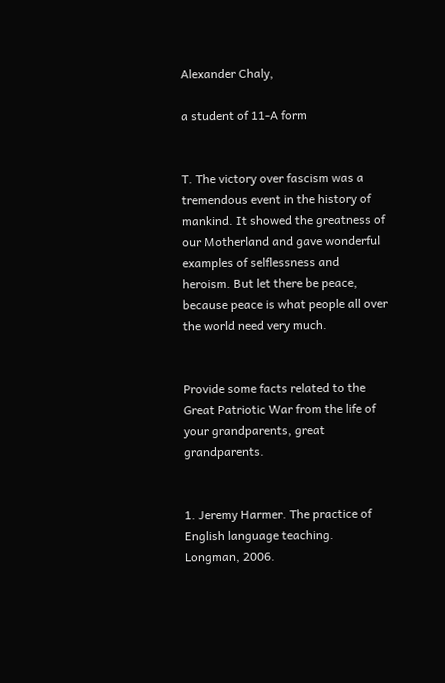Alexander Chaly,

a student of 11-A form


T. The victory over fascism was a tremendous event in the history of mankind. It showed the greatness of our Motherland and gave wonderful examples of selflessness and heroism. But let there be peace, because peace is what people all over the world need very much.


Provide some facts related to the Great Patriotic War from the life of your grandparents, great grandparents.


1. Jeremy Harmer. The practice of English language teaching. Longman, 2006.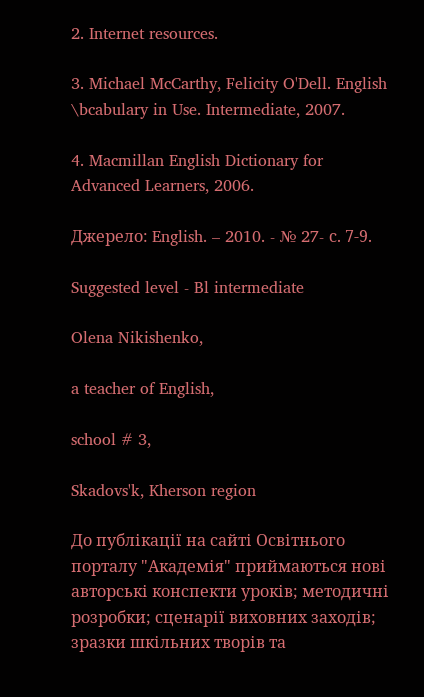2. Internet resources.

3. Michael McCarthy, Felicity O'Dell. English \bcabulary in Use. Intermediate, 2007.

4. Macmillan English Dictionary for Advanced Learners, 2006.

Джерело: English. – 2010. - № 27- с. 7-9.

Suggested level - Bl intermediate

Olena Nikishenko,

a teacher of English,

school # 3,

Skadovs'k, Kherson region

До публікації на сайті Освітнього порталу "Академія" приймаються нові авторські конспекти уроків; методичні розробки; сценарії виховних заходів; зразки шкільних творів та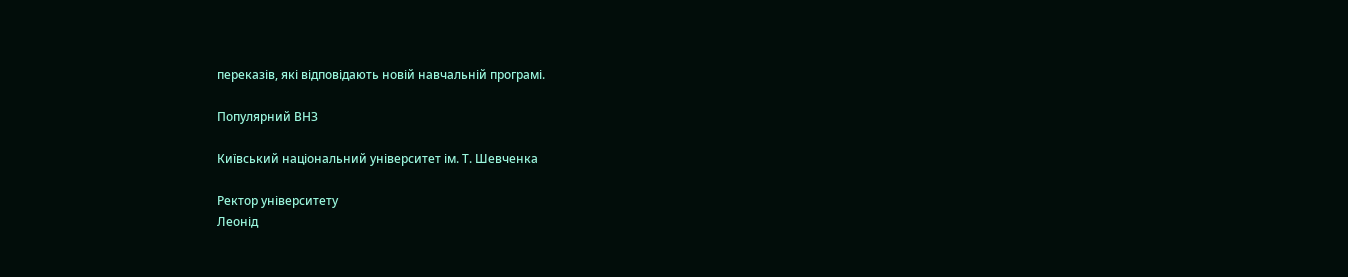переказів, які відповідають новій навчальній програмі.

Популярний ВНЗ

Київський національний університет ім. Т. Шевченка

Ректор університету
Леонід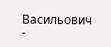Васильович -